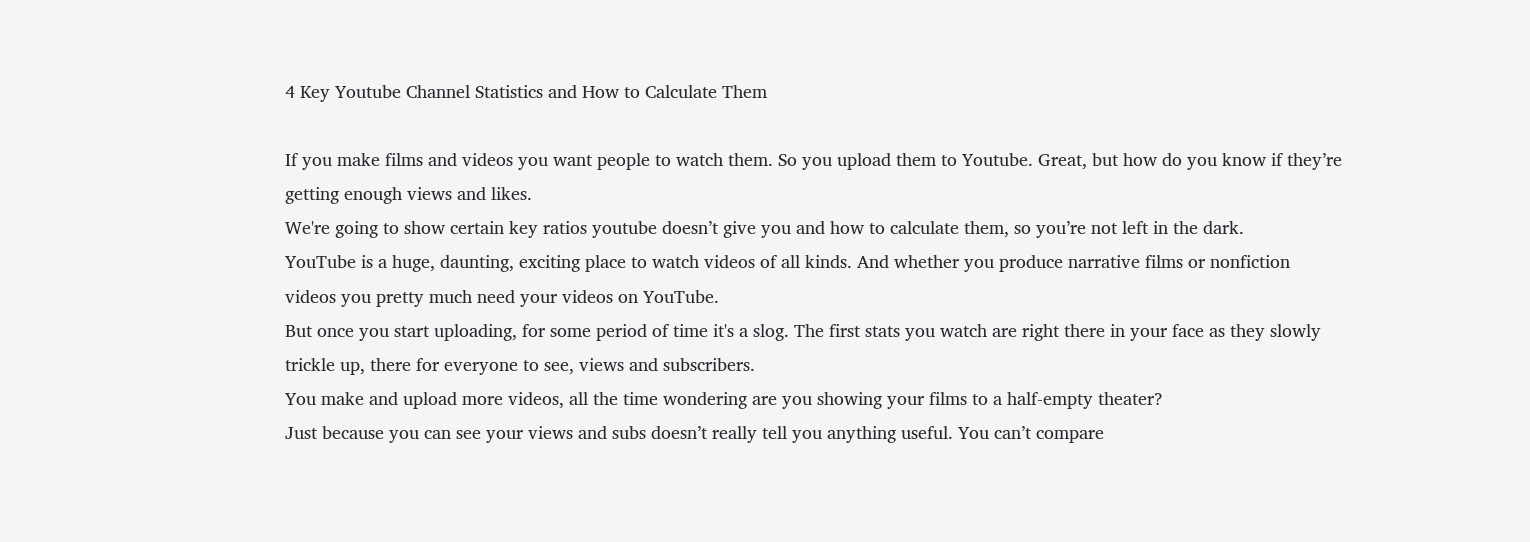4 Key Youtube Channel Statistics and How to Calculate Them

If you make films and videos you want people to watch them. So you upload them to Youtube. Great, but how do you know if they’re getting enough views and likes.
We're going to show certain key ratios youtube doesn’t give you and how to calculate them, so you’re not left in the dark.
YouTube is a huge, daunting, exciting place to watch videos of all kinds. And whether you produce narrative films or nonfiction videos you pretty much need your videos on YouTube.
But once you start uploading, for some period of time it's a slog. The first stats you watch are right there in your face as they slowly trickle up, there for everyone to see, views and subscribers.
You make and upload more videos, all the time wondering are you showing your films to a half-empty theater?
Just because you can see your views and subs doesn’t really tell you anything useful. You can’t compare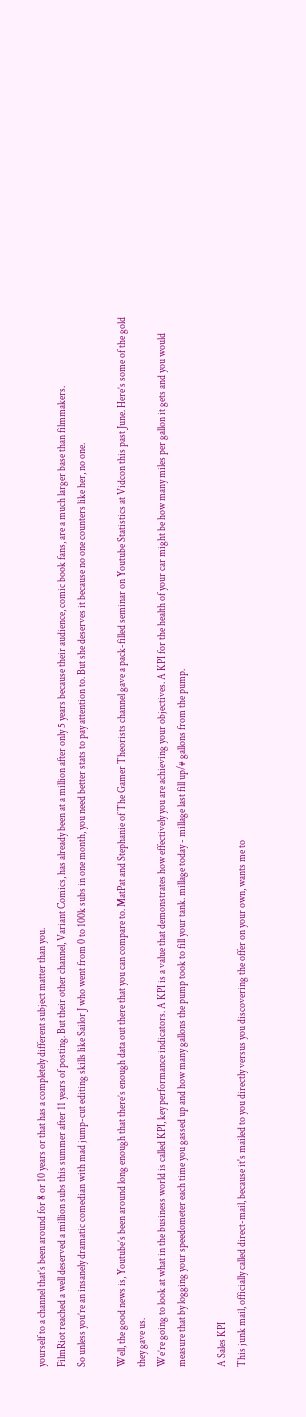yourself to a channel that’s been around for 8 or 10 years or that has a completely different subject matter than you.
FilmRiot reached a well deserved a million subs this summer after 11 years of posting. But their other channel, Variant Comics, has already been at a million after only 5 years because their audience, comic book fans, are a much larger base than filmmakers.
So unless you’re an insanely dramatic comedian with mad jump-cut editing skills like Sailor J who went from 0 to 100k subs in one month, you need better stats to pay attention to. But she deserves it because no one counters like her, no one.

Well, the good news is, Youtube’s been around long enough that there’s enough data out there that you can compare to. MatPat and Stephanie of The Gamer Theorists channel gave a pack-filled seminar on Youtube Statistics at Vidcon this past June. Here’s some of the gold they gave us.
We’re going to look at what in the business world is called KPI, key performance indicators. A KPI is a value that demonstrates how effectively you are achieving your objectives. A KPI for the health of your car might be how many miles per gallon it gets and you would measure that by logging your speedometer each time you gassed up and how many gallons the pump took to fill your tank. millage today - millage last fill up/# gallons from the pump.

A Sales KPI
This junk mail, officially called direct-mail, because it's mailed to you directly versus you discovering the offer on your own, wants me to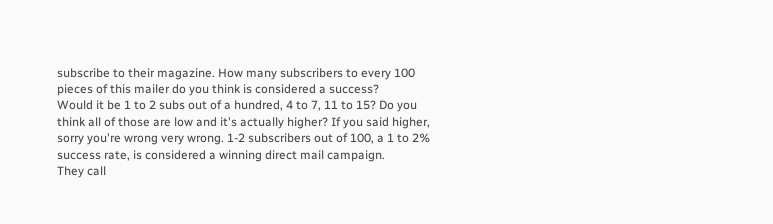subscribe to their magazine. How many subscribers to every 100 pieces of this mailer do you think is considered a success?
Would it be 1 to 2 subs out of a hundred, 4 to 7, 11 to 15? Do you think all of those are low and it's actually higher? If you said higher, sorry you're wrong very wrong. 1-2 subscribers out of 100, a 1 to 2% success rate, is considered a winning direct mail campaign.
They call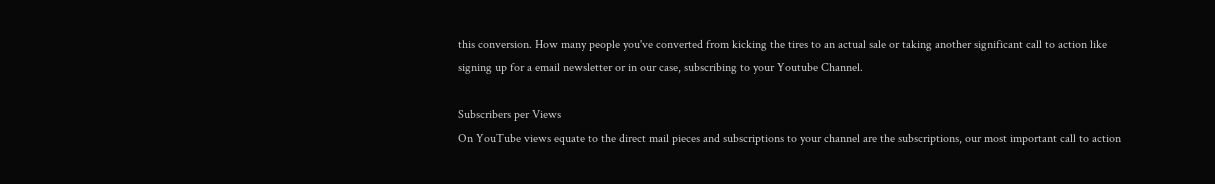this conversion. How many people you've converted from kicking the tires to an actual sale or taking another significant call to action like signing up for a email newsletter or in our case, subscribing to your Youtube Channel.

Subscribers per Views
On YouTube views equate to the direct mail pieces and subscriptions to your channel are the subscriptions, our most important call to action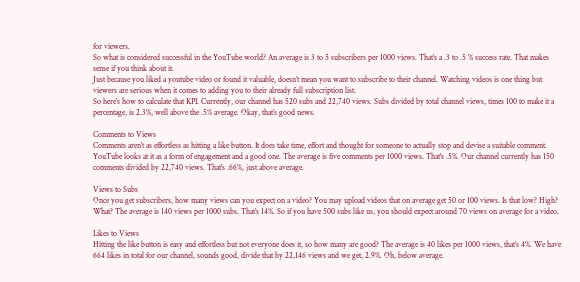for viewers.
So what is considered successful in the YouTube world? An average is 3 to 5 subscribers per 1000 views. That’s a .3 to .5 % success rate. That makes sense if you think about it.
Just because you liked a youtube video or found it valuable, doesn’t mean you want to subscribe to their channel. Watching videos is one thing but viewers are serious when it comes to adding you to their already full subscription list.
So here’s how to calculate that KPI. Currently, our channel has 520 subs and 22,740 views. Subs divided by total channel views, times 100 to make it a percentage, is 2.3%, well above the .5% average. Okay, that’s good news.

Comments to Views
Comments aren’t as effortless as hitting a like button. It does take time, effort and thought for someone to actually stop and devise a suitable comment. YouTube looks at it as a form of engagement and a good one. The average is five comments per 1000 views. That's .5%. Our channel currently has 150 comments divided by 22,740 views. That's .66%, just above average.

Views to Subs
Once you get subscribers, how many views can you expect on a video? You may upload videos that on average get 50 or 100 views. Is that low? High? What? The average is 140 views per 1000 subs. That’s 14%. So if you have 500 subs like us, you should expect around 70 views on average for a video.

Likes to Views
Hitting the like button is easy and effortless but not everyone does it, so how many are good? The average is 40 likes per 1000 views, that’s 4%. We have 664 likes in total for our channel, sounds good, divide that by 22,146 views and we get, 2.9%. Oh, below average.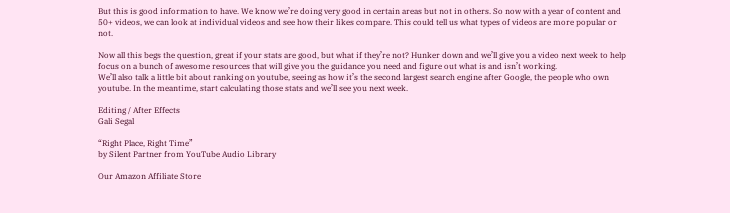But this is good information to have. We know we’re doing very good in certain areas but not in others. So now with a year of content and 50+ videos, we can look at individual videos and see how their likes compare. This could tell us what types of videos are more popular or not.

Now all this begs the question, great if your stats are good, but what if they’re not? Hunker down and we’ll give you a video next week to help focus on a bunch of awesome resources that will give you the guidance you need and figure out what is and isn’t working.
We’ll also talk a little bit about ranking on youtube, seeing as how it’s the second largest search engine after Google, the people who own youtube. In the meantime, start calculating those stats and we’ll see you next week.

Editing / After Effects
Gali Segal

“Right Place, Right Time”
by Silent Partner from YouTube Audio Library

Our Amazon Affiliate Store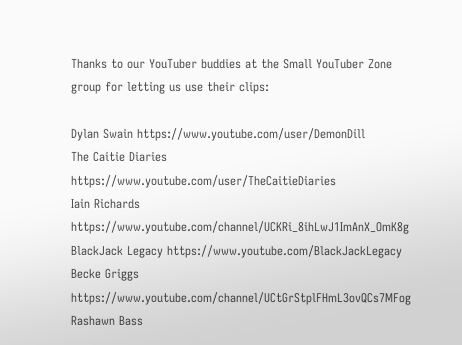Thanks to our YouTuber buddies at the Small YouTuber Zone group for letting us use their clips:

Dylan Swain https://www.youtube.com/user/DemonDill
The Caitie Diaries  https://www.youtube.com/user/TheCaitieDiaries
Iain Richards  https://www.youtube.com/channel/UCKRi_8ihLwJ1ImAnX_OmK8g
BlackJack Legacy https://www.youtube.com/BlackJackLegacy
Becke Griggs  https://www.youtube.com/channel/UCtGrStplFHmL3ovQCs7MFog
Rashawn Bass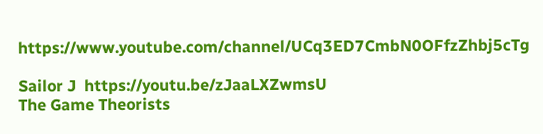https://www.youtube.com/channel/UCq3ED7CmbN0OFfzZhbj5cTg

Sailor J  https://youtu.be/zJaaLXZwmsU
The Game Theorists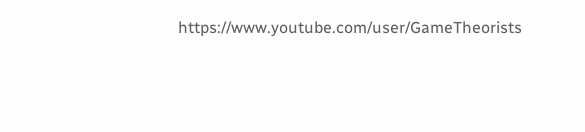https://www.youtube.com/user/GameTheorists